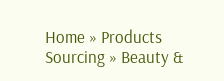Home » Products Sourcing » Beauty &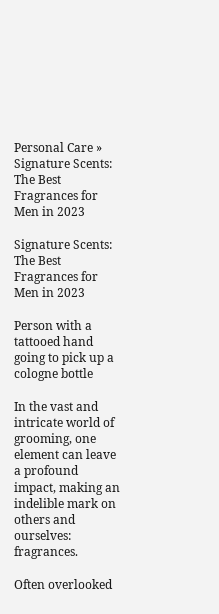Personal Care » Signature Scents: The Best Fragrances for Men in 2023

Signature Scents: The Best Fragrances for Men in 2023

Person with a tattooed hand going to pick up a cologne bottle

In the vast and intricate world of grooming, one element can leave a profound impact, making an indelible mark on others and ourselves: fragrances.

Often overlooked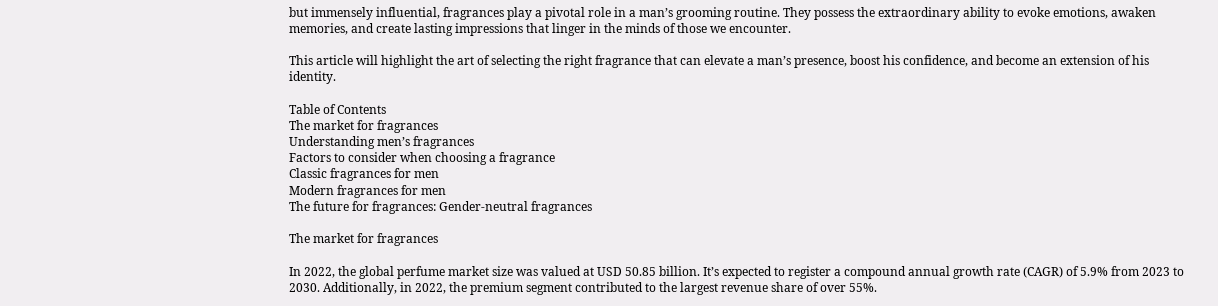but immensely influential, fragrances play a pivotal role in a man’s grooming routine. They possess the extraordinary ability to evoke emotions, awaken memories, and create lasting impressions that linger in the minds of those we encounter.

This article will highlight the art of selecting the right fragrance that can elevate a man’s presence, boost his confidence, and become an extension of his identity.

Table of Contents
The market for fragrances
Understanding men’s fragrances
Factors to consider when choosing a fragrance
Classic fragrances for men
Modern fragrances for men
The future for fragrances: Gender-neutral fragrances

The market for fragrances

In 2022, the global perfume market size was valued at USD 50.85 billion. It’s expected to register a compound annual growth rate (CAGR) of 5.9% from 2023 to 2030. Additionally, in 2022, the premium segment contributed to the largest revenue share of over 55%.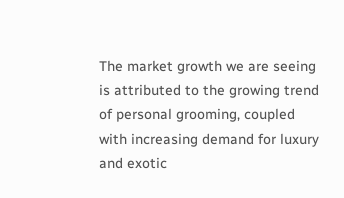The market growth we are seeing is attributed to the growing trend of personal grooming, coupled with increasing demand for luxury and exotic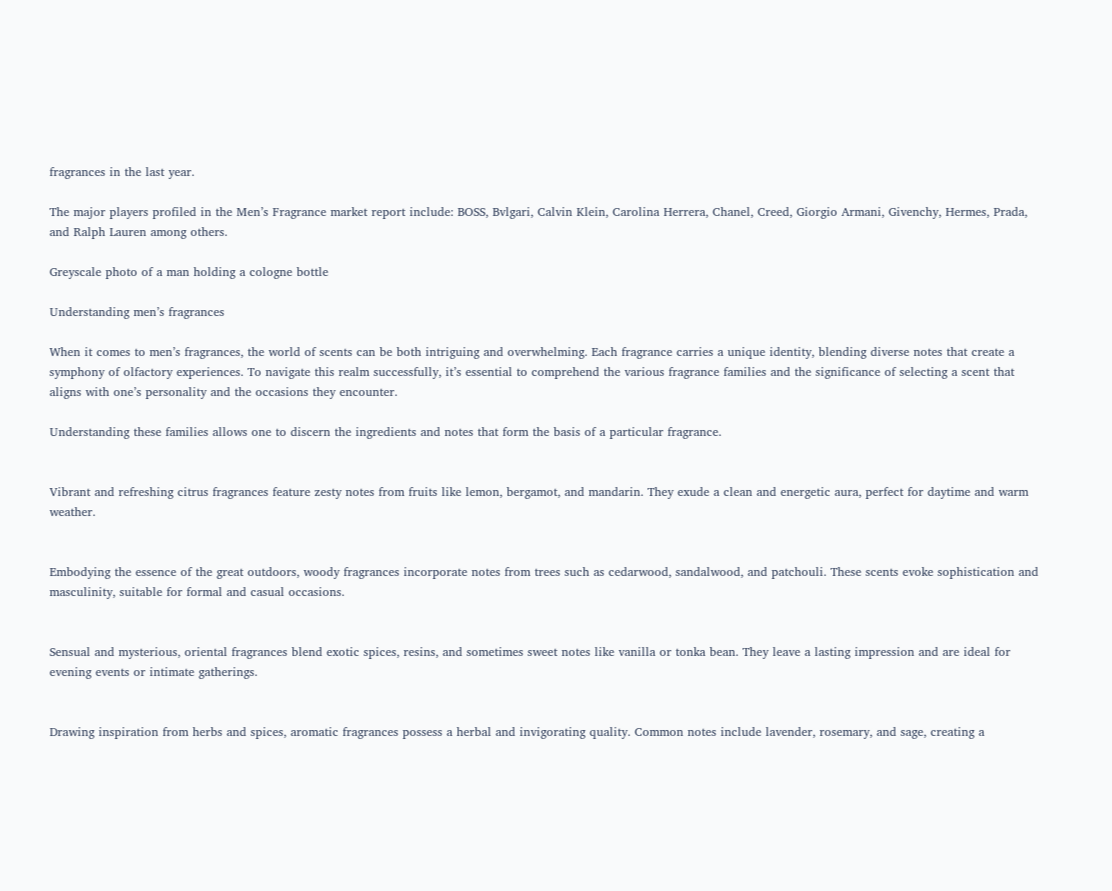fragrances in the last year.

The major players profiled in the Men’s Fragrance market report include: BOSS, Bvlgari, Calvin Klein, Carolina Herrera, Chanel, Creed, Giorgio Armani, Givenchy, Hermes, Prada, and Ralph Lauren among others.

Greyscale photo of a man holding a cologne bottle

Understanding men’s fragrances

When it comes to men’s fragrances, the world of scents can be both intriguing and overwhelming. Each fragrance carries a unique identity, blending diverse notes that create a symphony of olfactory experiences. To navigate this realm successfully, it’s essential to comprehend the various fragrance families and the significance of selecting a scent that aligns with one’s personality and the occasions they encounter.

Understanding these families allows one to discern the ingredients and notes that form the basis of a particular fragrance.


Vibrant and refreshing citrus fragrances feature zesty notes from fruits like lemon, bergamot, and mandarin. They exude a clean and energetic aura, perfect for daytime and warm weather.


Embodying the essence of the great outdoors, woody fragrances incorporate notes from trees such as cedarwood, sandalwood, and patchouli. These scents evoke sophistication and masculinity, suitable for formal and casual occasions.


Sensual and mysterious, oriental fragrances blend exotic spices, resins, and sometimes sweet notes like vanilla or tonka bean. They leave a lasting impression and are ideal for evening events or intimate gatherings.


Drawing inspiration from herbs and spices, aromatic fragrances possess a herbal and invigorating quality. Common notes include lavender, rosemary, and sage, creating a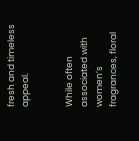fresh and timeless appeal.


While often associated with women’s fragrances, floral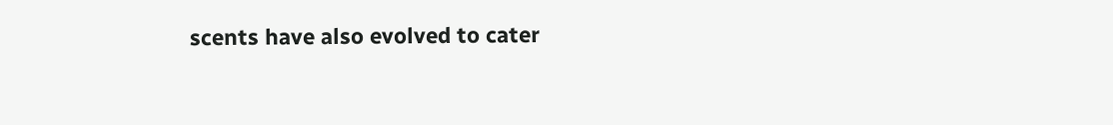scents have also evolved to cater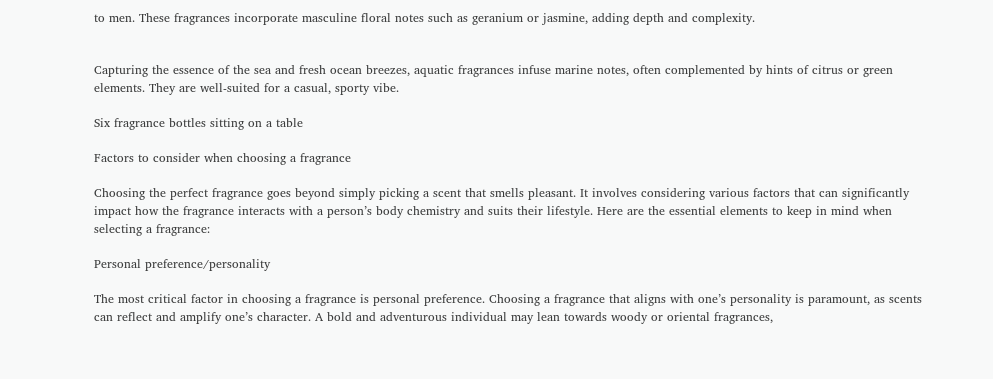to men. These fragrances incorporate masculine floral notes such as geranium or jasmine, adding depth and complexity.


Capturing the essence of the sea and fresh ocean breezes, aquatic fragrances infuse marine notes, often complemented by hints of citrus or green elements. They are well-suited for a casual, sporty vibe.

Six fragrance bottles sitting on a table

Factors to consider when choosing a fragrance

Choosing the perfect fragrance goes beyond simply picking a scent that smells pleasant. It involves considering various factors that can significantly impact how the fragrance interacts with a person’s body chemistry and suits their lifestyle. Here are the essential elements to keep in mind when selecting a fragrance:

Personal preference/personality

The most critical factor in choosing a fragrance is personal preference. Choosing a fragrance that aligns with one’s personality is paramount, as scents can reflect and amplify one’s character. A bold and adventurous individual may lean towards woody or oriental fragrances,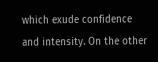which exude confidence and intensity. On the other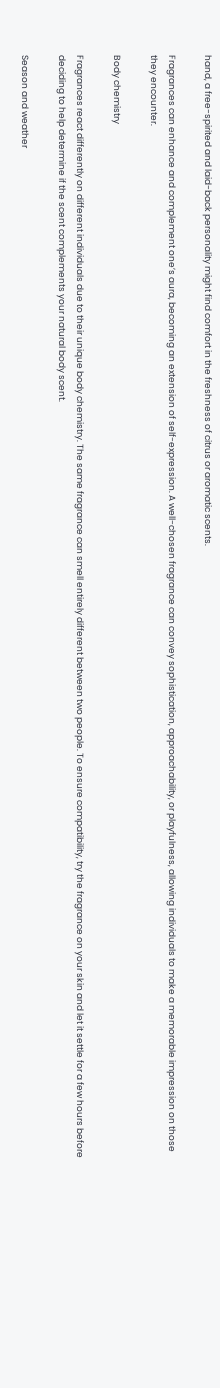hand, a free-spirited and laid-back personality might find comfort in the freshness of citrus or aromatic scents.

Fragrances can enhance and complement one’s aura, becoming an extension of self-expression. A well-chosen fragrance can convey sophistication, approachability, or playfulness, allowing individuals to make a memorable impression on those they encounter.

Body chemistry

Fragrances react differently on different individuals due to their unique body chemistry. The same fragrance can smell entirely different between two people. To ensure compatibility, try the fragrance on your skin and let it settle for a few hours before deciding to help determine if the scent complements your natural body scent.

Season and weather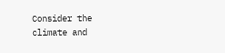Consider the climate and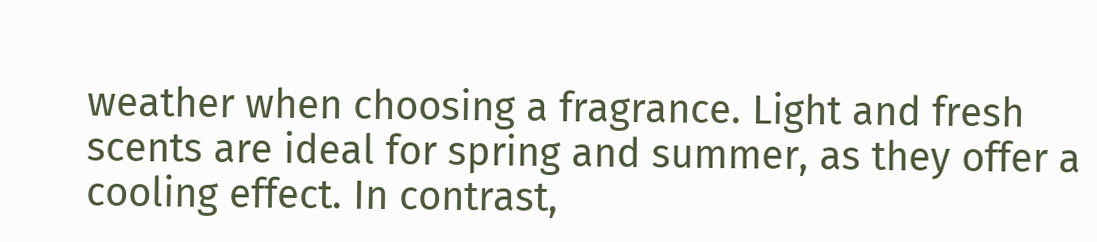weather when choosing a fragrance. Light and fresh scents are ideal for spring and summer, as they offer a cooling effect. In contrast,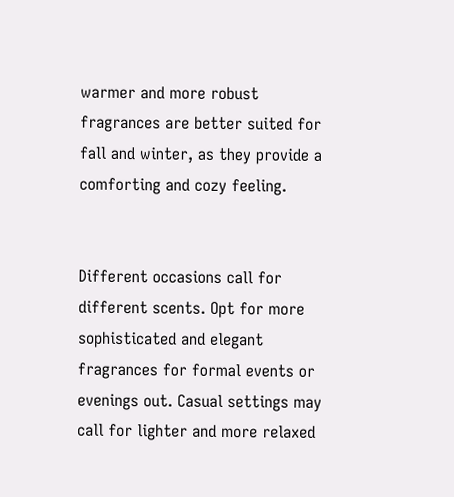warmer and more robust fragrances are better suited for fall and winter, as they provide a comforting and cozy feeling.


Different occasions call for different scents. Opt for more sophisticated and elegant fragrances for formal events or evenings out. Casual settings may call for lighter and more relaxed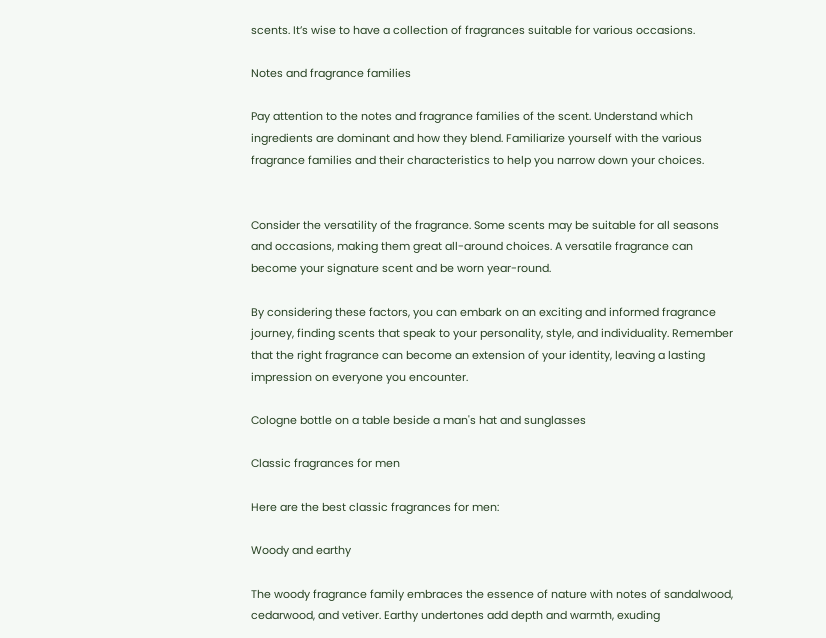scents. It’s wise to have a collection of fragrances suitable for various occasions.

Notes and fragrance families

Pay attention to the notes and fragrance families of the scent. Understand which ingredients are dominant and how they blend. Familiarize yourself with the various fragrance families and their characteristics to help you narrow down your choices.


Consider the versatility of the fragrance. Some scents may be suitable for all seasons and occasions, making them great all-around choices. A versatile fragrance can become your signature scent and be worn year-round.

By considering these factors, you can embark on an exciting and informed fragrance journey, finding scents that speak to your personality, style, and individuality. Remember that the right fragrance can become an extension of your identity, leaving a lasting impression on everyone you encounter.

Cologne bottle on a table beside a man's hat and sunglasses

Classic fragrances for men

Here are the best classic fragrances for men:

Woody and earthy

The woody fragrance family embraces the essence of nature with notes of sandalwood, cedarwood, and vetiver. Earthy undertones add depth and warmth, exuding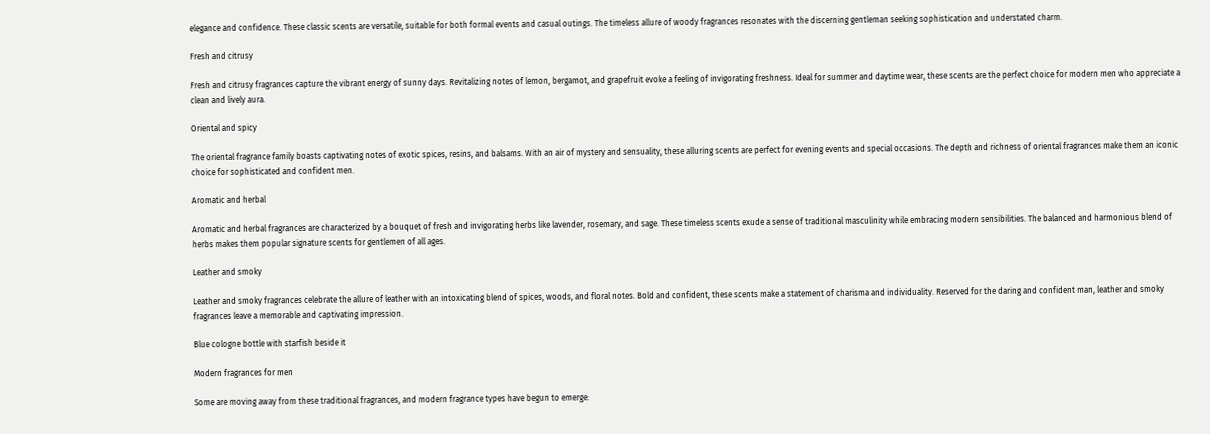elegance and confidence. These classic scents are versatile, suitable for both formal events and casual outings. The timeless allure of woody fragrances resonates with the discerning gentleman seeking sophistication and understated charm.

Fresh and citrusy

Fresh and citrusy fragrances capture the vibrant energy of sunny days. Revitalizing notes of lemon, bergamot, and grapefruit evoke a feeling of invigorating freshness. Ideal for summer and daytime wear, these scents are the perfect choice for modern men who appreciate a clean and lively aura.

Oriental and spicy

The oriental fragrance family boasts captivating notes of exotic spices, resins, and balsams. With an air of mystery and sensuality, these alluring scents are perfect for evening events and special occasions. The depth and richness of oriental fragrances make them an iconic choice for sophisticated and confident men.

Aromatic and herbal

Aromatic and herbal fragrances are characterized by a bouquet of fresh and invigorating herbs like lavender, rosemary, and sage. These timeless scents exude a sense of traditional masculinity while embracing modern sensibilities. The balanced and harmonious blend of herbs makes them popular signature scents for gentlemen of all ages.

Leather and smoky

Leather and smoky fragrances celebrate the allure of leather with an intoxicating blend of spices, woods, and floral notes. Bold and confident, these scents make a statement of charisma and individuality. Reserved for the daring and confident man, leather and smoky fragrances leave a memorable and captivating impression.

Blue cologne bottle with starfish beside it

Modern fragrances for men

Some are moving away from these traditional fragrances, and modern fragrance types have begun to emerge: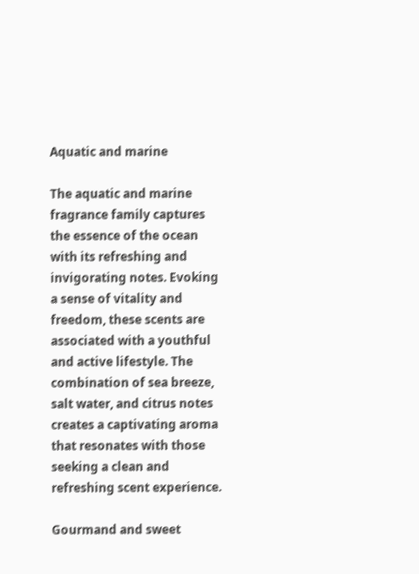Aquatic and marine

The aquatic and marine fragrance family captures the essence of the ocean with its refreshing and invigorating notes. Evoking a sense of vitality and freedom, these scents are associated with a youthful and active lifestyle. The combination of sea breeze, salt water, and citrus notes creates a captivating aroma that resonates with those seeking a clean and refreshing scent experience.

Gourmand and sweet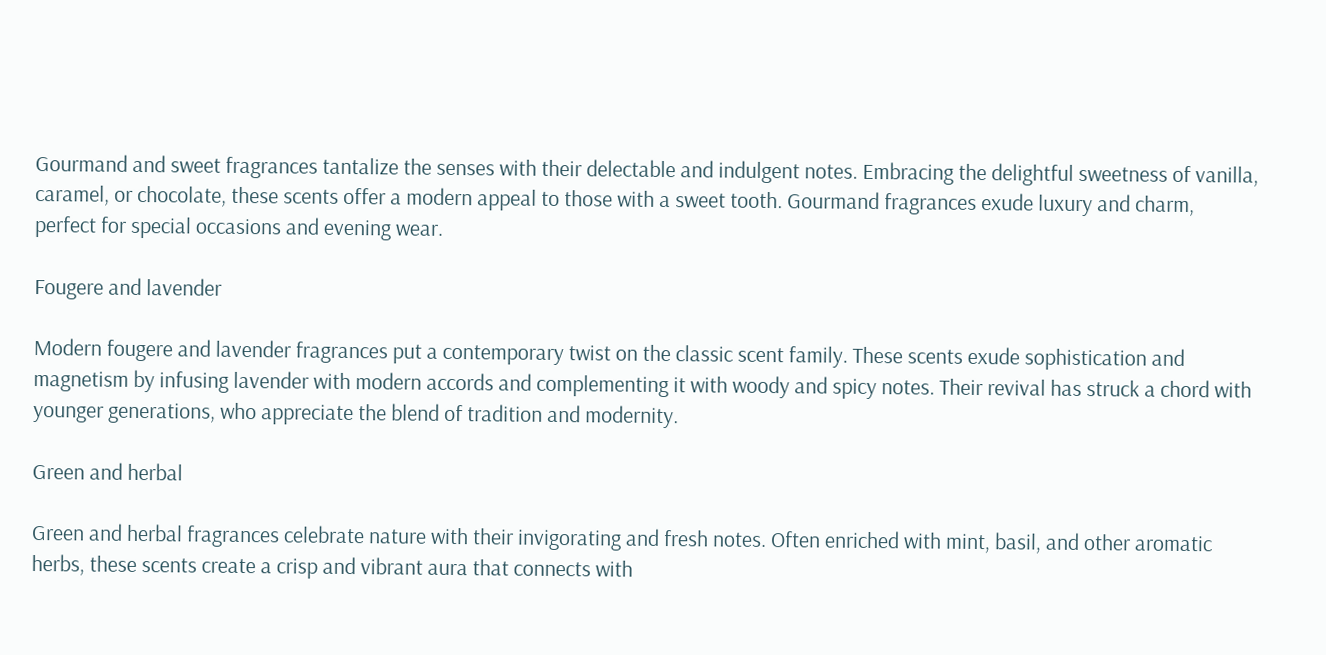Gourmand and sweet fragrances tantalize the senses with their delectable and indulgent notes. Embracing the delightful sweetness of vanilla, caramel, or chocolate, these scents offer a modern appeal to those with a sweet tooth. Gourmand fragrances exude luxury and charm, perfect for special occasions and evening wear.

Fougere and lavender

Modern fougere and lavender fragrances put a contemporary twist on the classic scent family. These scents exude sophistication and magnetism by infusing lavender with modern accords and complementing it with woody and spicy notes. Their revival has struck a chord with younger generations, who appreciate the blend of tradition and modernity.

Green and herbal

Green and herbal fragrances celebrate nature with their invigorating and fresh notes. Often enriched with mint, basil, and other aromatic herbs, these scents create a crisp and vibrant aura that connects with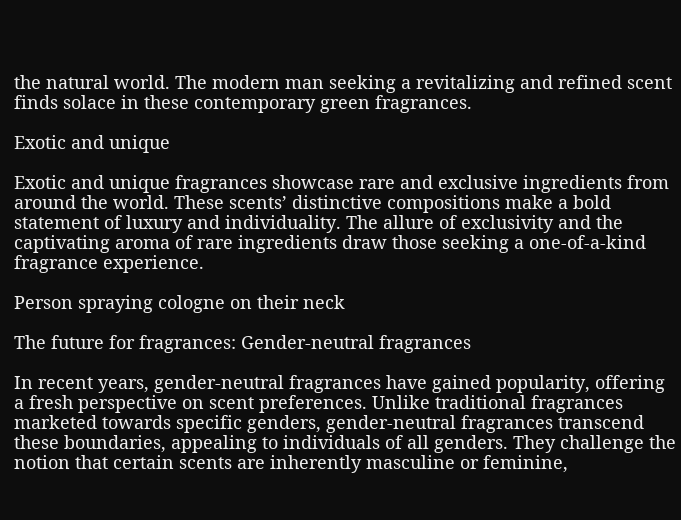the natural world. The modern man seeking a revitalizing and refined scent finds solace in these contemporary green fragrances.

Exotic and unique

Exotic and unique fragrances showcase rare and exclusive ingredients from around the world. These scents’ distinctive compositions make a bold statement of luxury and individuality. The allure of exclusivity and the captivating aroma of rare ingredients draw those seeking a one-of-a-kind fragrance experience.

Person spraying cologne on their neck

The future for fragrances: Gender-neutral fragrances

In recent years, gender-neutral fragrances have gained popularity, offering a fresh perspective on scent preferences. Unlike traditional fragrances marketed towards specific genders, gender-neutral fragrances transcend these boundaries, appealing to individuals of all genders. They challenge the notion that certain scents are inherently masculine or feminine,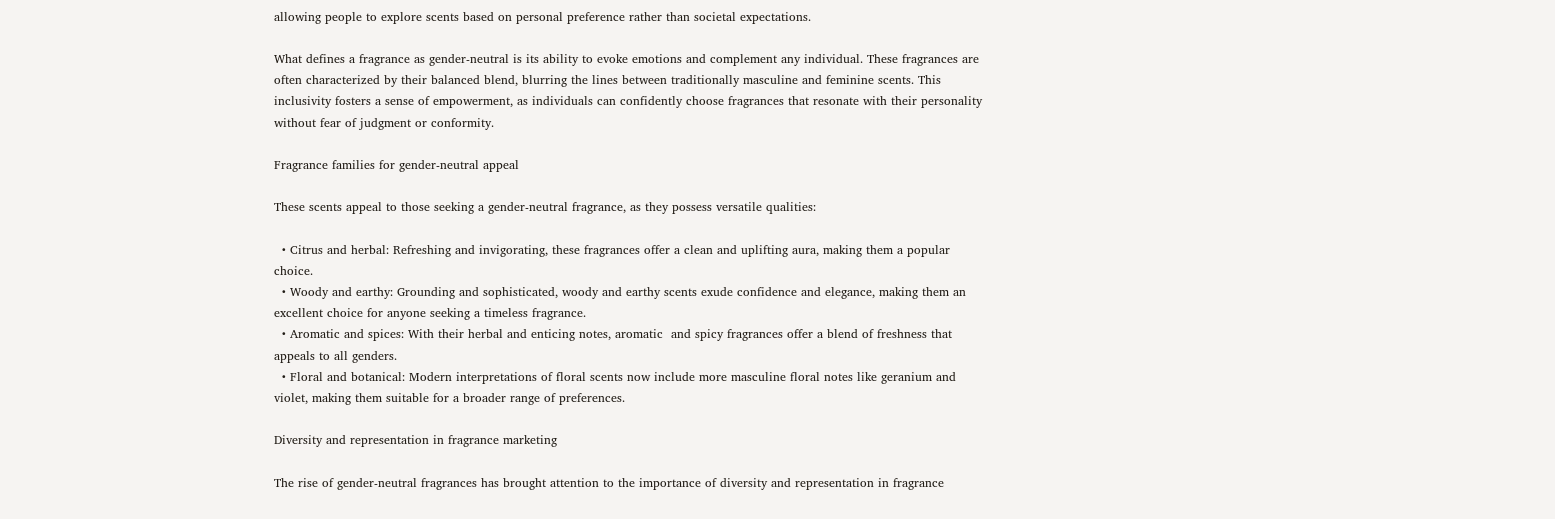allowing people to explore scents based on personal preference rather than societal expectations.

What defines a fragrance as gender-neutral is its ability to evoke emotions and complement any individual. These fragrances are often characterized by their balanced blend, blurring the lines between traditionally masculine and feminine scents. This inclusivity fosters a sense of empowerment, as individuals can confidently choose fragrances that resonate with their personality without fear of judgment or conformity.

Fragrance families for gender-neutral appeal

These scents appeal to those seeking a gender-neutral fragrance, as they possess versatile qualities:

  • Citrus and herbal: Refreshing and invigorating, these fragrances offer a clean and uplifting aura, making them a popular choice.
  • Woody and earthy: Grounding and sophisticated, woody and earthy scents exude confidence and elegance, making them an excellent choice for anyone seeking a timeless fragrance.
  • Aromatic and spices: With their herbal and enticing notes, aromatic  and spicy fragrances offer a blend of freshness that appeals to all genders.
  • Floral and botanical: Modern interpretations of floral scents now include more masculine floral notes like geranium and violet, making them suitable for a broader range of preferences.

Diversity and representation in fragrance marketing

The rise of gender-neutral fragrances has brought attention to the importance of diversity and representation in fragrance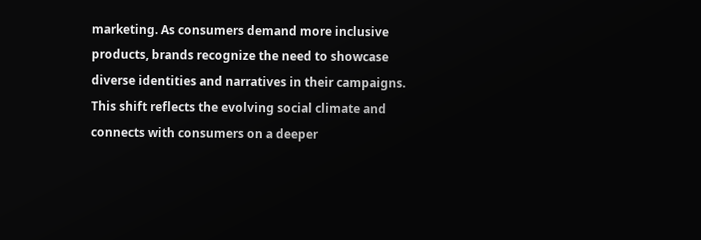marketing. As consumers demand more inclusive products, brands recognize the need to showcase diverse identities and narratives in their campaigns. This shift reflects the evolving social climate and connects with consumers on a deeper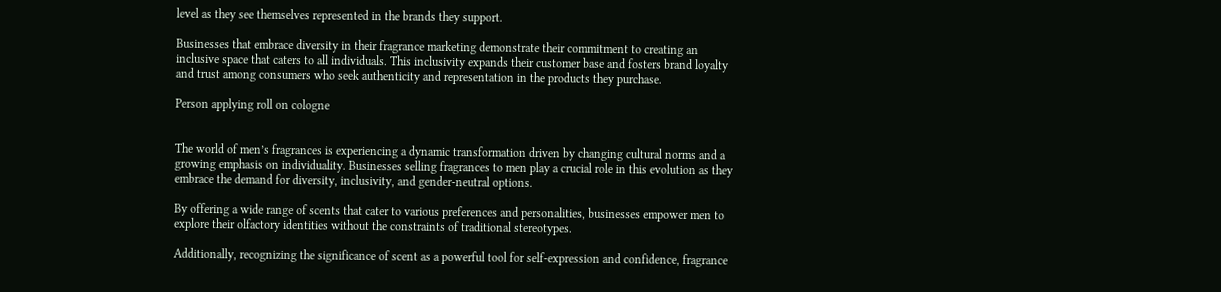level as they see themselves represented in the brands they support.

Businesses that embrace diversity in their fragrance marketing demonstrate their commitment to creating an inclusive space that caters to all individuals. This inclusivity expands their customer base and fosters brand loyalty and trust among consumers who seek authenticity and representation in the products they purchase.

Person applying roll on cologne


The world of men’s fragrances is experiencing a dynamic transformation driven by changing cultural norms and a growing emphasis on individuality. Businesses selling fragrances to men play a crucial role in this evolution as they embrace the demand for diversity, inclusivity, and gender-neutral options.

By offering a wide range of scents that cater to various preferences and personalities, businesses empower men to explore their olfactory identities without the constraints of traditional stereotypes.

Additionally, recognizing the significance of scent as a powerful tool for self-expression and confidence, fragrance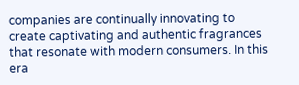companies are continually innovating to create captivating and authentic fragrances that resonate with modern consumers. In this era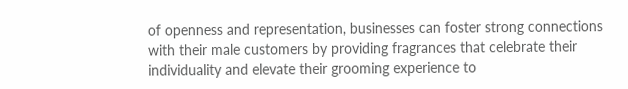of openness and representation, businesses can foster strong connections with their male customers by providing fragrances that celebrate their individuality and elevate their grooming experience to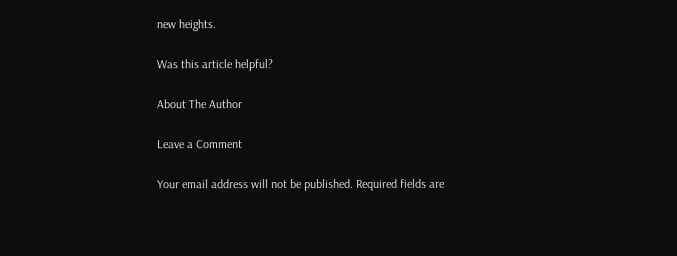new heights.

Was this article helpful?

About The Author

Leave a Comment

Your email address will not be published. Required fields are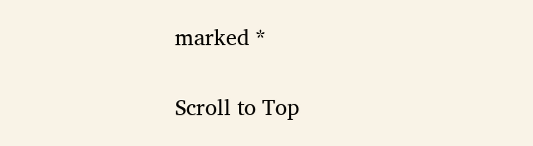marked *

Scroll to Top